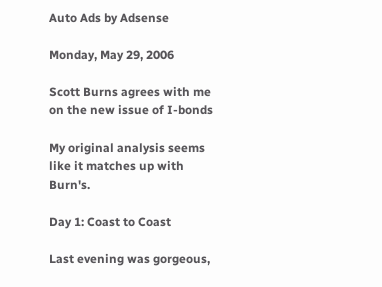Auto Ads by Adsense

Monday, May 29, 2006

Scott Burns agrees with me on the new issue of I-bonds

My original analysis seems like it matches up with Burn's.

Day 1: Coast to Coast

Last evening was gorgeous,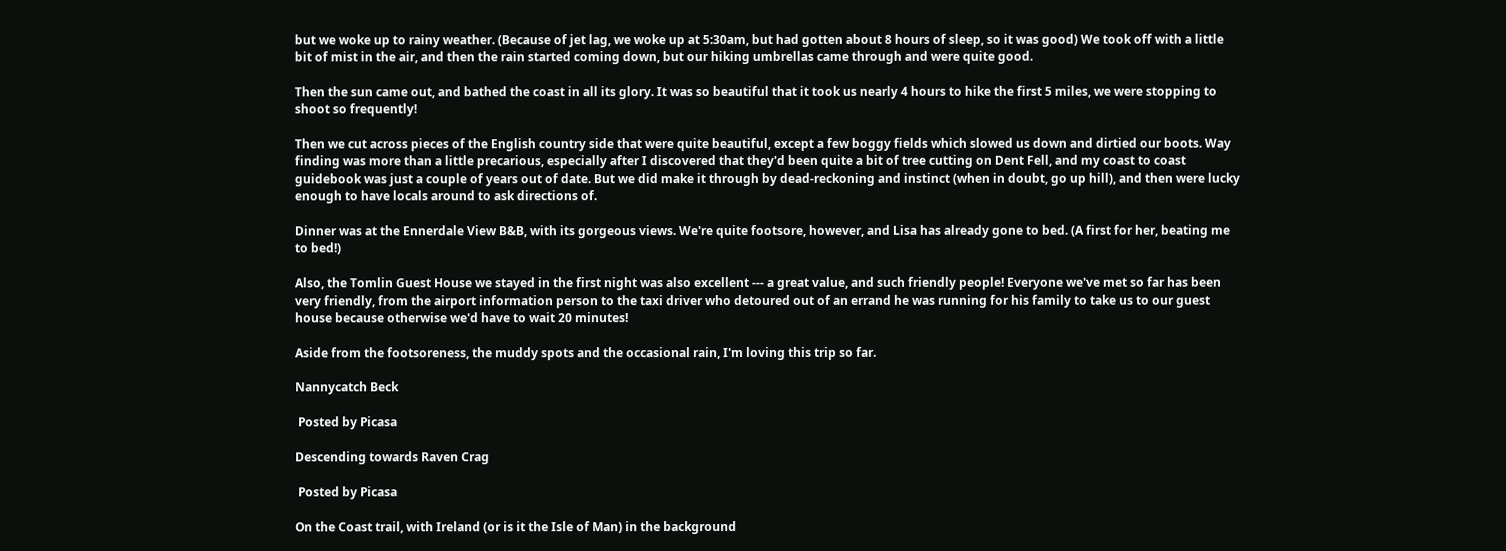but we woke up to rainy weather. (Because of jet lag, we woke up at 5:30am, but had gotten about 8 hours of sleep, so it was good) We took off with a little bit of mist in the air, and then the rain started coming down, but our hiking umbrellas came through and were quite good.

Then the sun came out, and bathed the coast in all its glory. It was so beautiful that it took us nearly 4 hours to hike the first 5 miles, we were stopping to shoot so frequently!

Then we cut across pieces of the English country side that were quite beautiful, except a few boggy fields which slowed us down and dirtied our boots. Way finding was more than a little precarious, especially after I discovered that they'd been quite a bit of tree cutting on Dent Fell, and my coast to coast guidebook was just a couple of years out of date. But we did make it through by dead-reckoning and instinct (when in doubt, go up hill), and then were lucky enough to have locals around to ask directions of.

Dinner was at the Ennerdale View B&B, with its gorgeous views. We're quite footsore, however, and Lisa has already gone to bed. (A first for her, beating me to bed!)

Also, the Tomlin Guest House we stayed in the first night was also excellent --- a great value, and such friendly people! Everyone we've met so far has been very friendly, from the airport information person to the taxi driver who detoured out of an errand he was running for his family to take us to our guest house because otherwise we'd have to wait 20 minutes!

Aside from the footsoreness, the muddy spots and the occasional rain, I'm loving this trip so far.

Nannycatch Beck

 Posted by Picasa

Descending towards Raven Crag

 Posted by Picasa

On the Coast trail, with Ireland (or is it the Isle of Man) in the background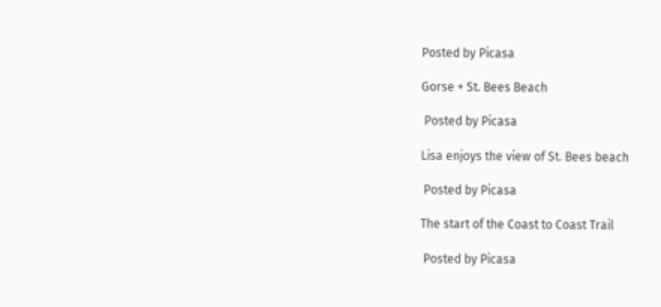Posted by Picasa

Gorse + St. Bees Beach

 Posted by Picasa

Lisa enjoys the view of St. Bees beach

 Posted by Picasa

The start of the Coast to Coast Trail

 Posted by Picasa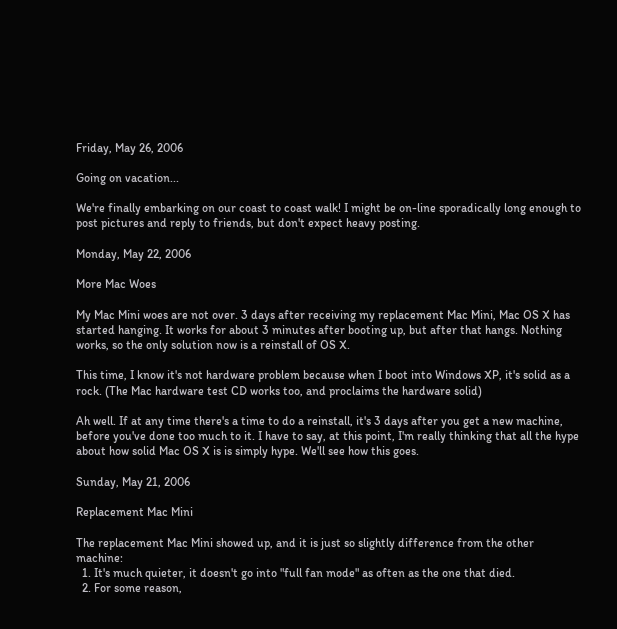Friday, May 26, 2006

Going on vacation...

We're finally embarking on our coast to coast walk! I might be on-line sporadically long enough to post pictures and reply to friends, but don't expect heavy posting.

Monday, May 22, 2006

More Mac Woes

My Mac Mini woes are not over. 3 days after receiving my replacement Mac Mini, Mac OS X has started hanging. It works for about 3 minutes after booting up, but after that hangs. Nothing works, so the only solution now is a reinstall of OS X.

This time, I know it's not hardware problem because when I boot into Windows XP, it's solid as a rock. (The Mac hardware test CD works too, and proclaims the hardware solid)

Ah well. If at any time there's a time to do a reinstall, it's 3 days after you get a new machine, before you've done too much to it. I have to say, at this point, I'm really thinking that all the hype about how solid Mac OS X is is simply hype. We'll see how this goes.

Sunday, May 21, 2006

Replacement Mac Mini

The replacement Mac Mini showed up, and it is just so slightly difference from the other machine:
  1. It's much quieter, it doesn't go into "full fan mode" as often as the one that died.
  2. For some reason,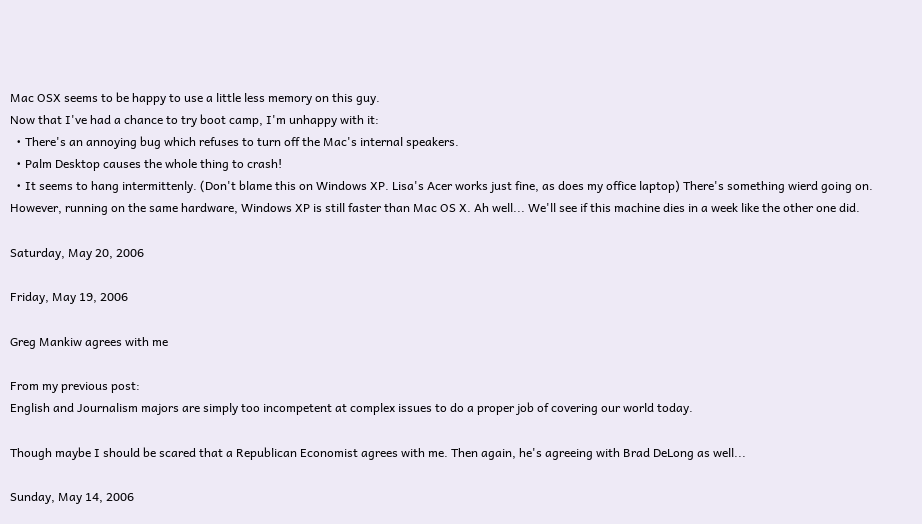Mac OSX seems to be happy to use a little less memory on this guy.
Now that I've had a chance to try boot camp, I'm unhappy with it:
  • There's an annoying bug which refuses to turn off the Mac's internal speakers.
  • Palm Desktop causes the whole thing to crash!
  • It seems to hang intermittenly. (Don't blame this on Windows XP. Lisa's Acer works just fine, as does my office laptop) There's something wierd going on.
However, running on the same hardware, Windows XP is still faster than Mac OS X. Ah well... We'll see if this machine dies in a week like the other one did.

Saturday, May 20, 2006

Friday, May 19, 2006

Greg Mankiw agrees with me

From my previous post:
English and Journalism majors are simply too incompetent at complex issues to do a proper job of covering our world today.

Though maybe I should be scared that a Republican Economist agrees with me. Then again, he's agreeing with Brad DeLong as well...

Sunday, May 14, 2006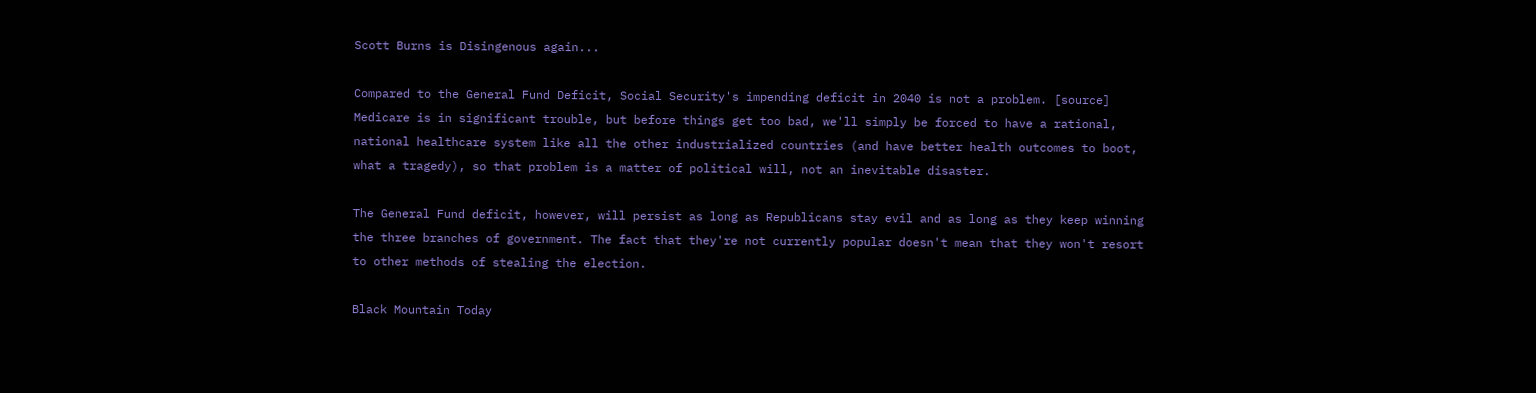Scott Burns is Disingenous again...

Compared to the General Fund Deficit, Social Security's impending deficit in 2040 is not a problem. [source] Medicare is in significant trouble, but before things get too bad, we'll simply be forced to have a rational, national healthcare system like all the other industrialized countries (and have better health outcomes to boot, what a tragedy), so that problem is a matter of political will, not an inevitable disaster.

The General Fund deficit, however, will persist as long as Republicans stay evil and as long as they keep winning the three branches of government. The fact that they're not currently popular doesn't mean that they won't resort to other methods of stealing the election.

Black Mountain Today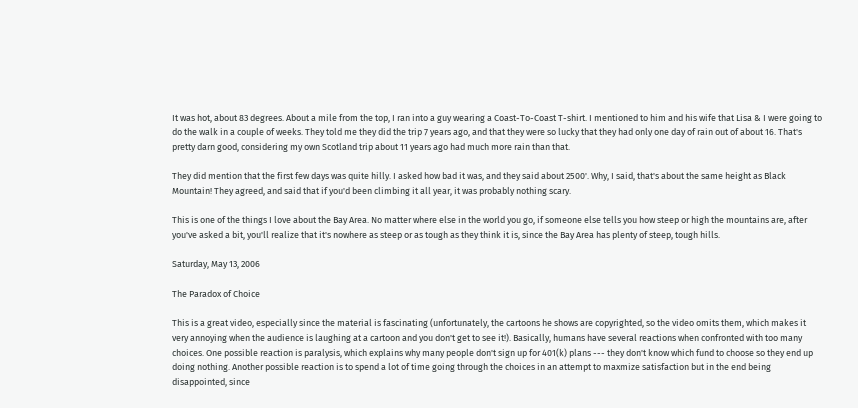It was hot, about 83 degrees. About a mile from the top, I ran into a guy wearing a Coast-To-Coast T-shirt. I mentioned to him and his wife that Lisa & I were going to do the walk in a couple of weeks. They told me they did the trip 7 years ago, and that they were so lucky that they had only one day of rain out of about 16. That's pretty darn good, considering my own Scotland trip about 11 years ago had much more rain than that.

They did mention that the first few days was quite hilly. I asked how bad it was, and they said about 2500'. Why, I said, that's about the same height as Black Mountain! They agreed, and said that if you'd been climbing it all year, it was probably nothing scary.

This is one of the things I love about the Bay Area. No matter where else in the world you go, if someone else tells you how steep or high the mountains are, after you've asked a bit, you'll realize that it's nowhere as steep or as tough as they think it is, since the Bay Area has plenty of steep, tough hills.

Saturday, May 13, 2006

The Paradox of Choice

This is a great video, especially since the material is fascinating (unfortunately, the cartoons he shows are copyrighted, so the video omits them, which makes it very annoying when the audience is laughing at a cartoon and you don't get to see it!). Basically, humans have several reactions when confronted with too many choices. One possible reaction is paralysis, which explains why many people don't sign up for 401(k) plans --- they don't know which fund to choose so they end up doing nothing. Another possible reaction is to spend a lot of time going through the choices in an attempt to maxmize satisfaction but in the end being disappointed, since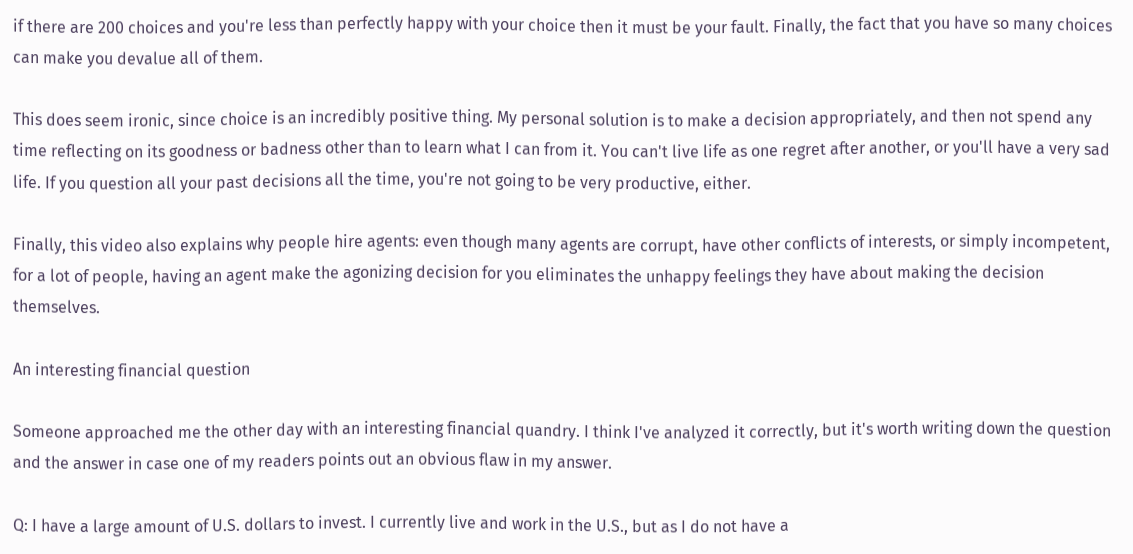if there are 200 choices and you're less than perfectly happy with your choice then it must be your fault. Finally, the fact that you have so many choices can make you devalue all of them.

This does seem ironic, since choice is an incredibly positive thing. My personal solution is to make a decision appropriately, and then not spend any time reflecting on its goodness or badness other than to learn what I can from it. You can't live life as one regret after another, or you'll have a very sad life. If you question all your past decisions all the time, you're not going to be very productive, either.

Finally, this video also explains why people hire agents: even though many agents are corrupt, have other conflicts of interests, or simply incompetent, for a lot of people, having an agent make the agonizing decision for you eliminates the unhappy feelings they have about making the decision themselves.

An interesting financial question

Someone approached me the other day with an interesting financial quandry. I think I've analyzed it correctly, but it's worth writing down the question and the answer in case one of my readers points out an obvious flaw in my answer.

Q: I have a large amount of U.S. dollars to invest. I currently live and work in the U.S., but as I do not have a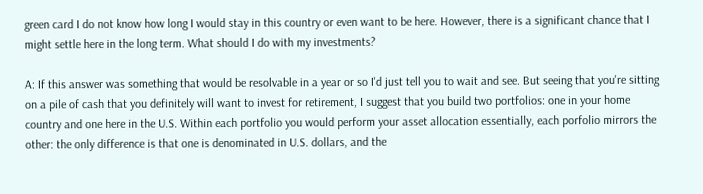green card I do not know how long I would stay in this country or even want to be here. However, there is a significant chance that I might settle here in the long term. What should I do with my investments?

A: If this answer was something that would be resolvable in a year or so I'd just tell you to wait and see. But seeing that you're sitting on a pile of cash that you definitely will want to invest for retirement, I suggest that you build two portfolios: one in your home country and one here in the U.S. Within each portfolio you would perform your asset allocation essentially, each porfolio mirrors the other: the only difference is that one is denominated in U.S. dollars, and the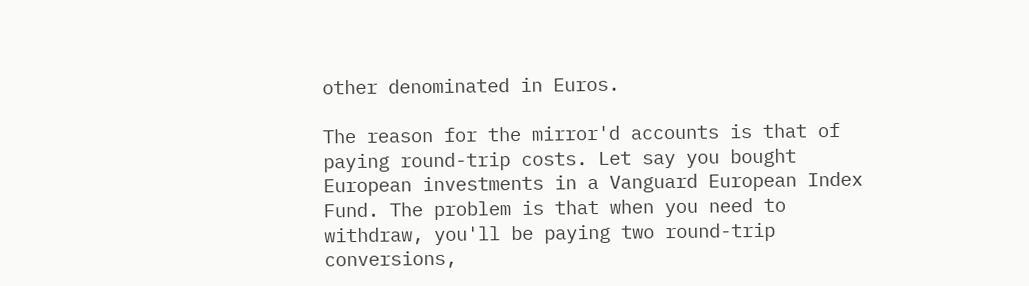other denominated in Euros.

The reason for the mirror'd accounts is that of paying round-trip costs. Let say you bought European investments in a Vanguard European Index Fund. The problem is that when you need to withdraw, you'll be paying two round-trip conversions,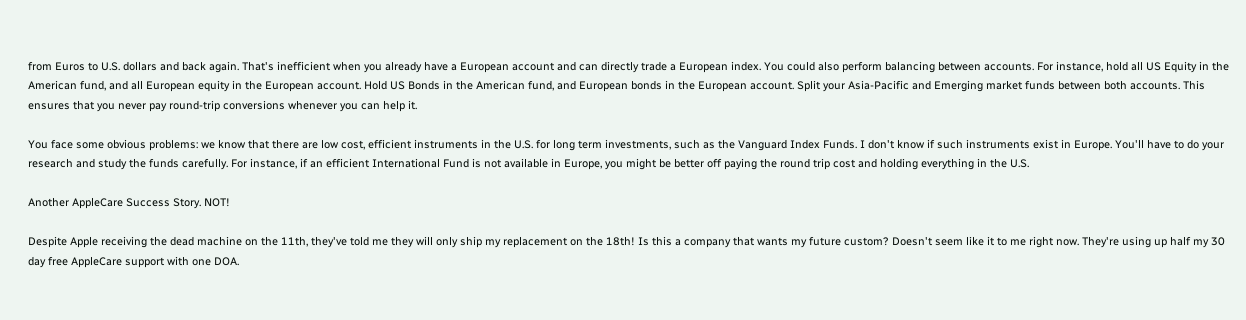from Euros to U.S. dollars and back again. That's inefficient when you already have a European account and can directly trade a European index. You could also perform balancing between accounts. For instance, hold all US Equity in the American fund, and all European equity in the European account. Hold US Bonds in the American fund, and European bonds in the European account. Split your Asia-Pacific and Emerging market funds between both accounts. This ensures that you never pay round-trip conversions whenever you can help it.

You face some obvious problems: we know that there are low cost, efficient instruments in the U.S. for long term investments, such as the Vanguard Index Funds. I don't know if such instruments exist in Europe. You'll have to do your research and study the funds carefully. For instance, if an efficient International Fund is not available in Europe, you might be better off paying the round trip cost and holding everything in the U.S.

Another AppleCare Success Story. NOT!

Despite Apple receiving the dead machine on the 11th, they've told me they will only ship my replacement on the 18th! Is this a company that wants my future custom? Doesn't seem like it to me right now. They're using up half my 30 day free AppleCare support with one DOA.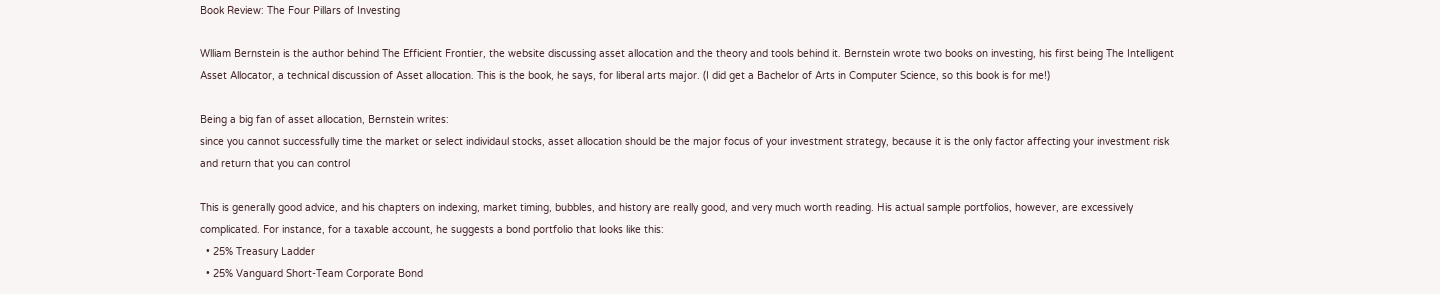Book Review: The Four Pillars of Investing

Wlliam Bernstein is the author behind The Efficient Frontier, the website discussing asset allocation and the theory and tools behind it. Bernstein wrote two books on investing, his first being The Intelligent Asset Allocator, a technical discussion of Asset allocation. This is the book, he says, for liberal arts major. (I did get a Bachelor of Arts in Computer Science, so this book is for me!)

Being a big fan of asset allocation, Bernstein writes:
since you cannot successfully time the market or select individaul stocks, asset allocation should be the major focus of your investment strategy, because it is the only factor affecting your investment risk and return that you can control

This is generally good advice, and his chapters on indexing, market timing, bubbles, and history are really good, and very much worth reading. His actual sample portfolios, however, are excessively complicated. For instance, for a taxable account, he suggests a bond portfolio that looks like this:
  • 25% Treasury Ladder
  • 25% Vanguard Short-Team Corporate Bond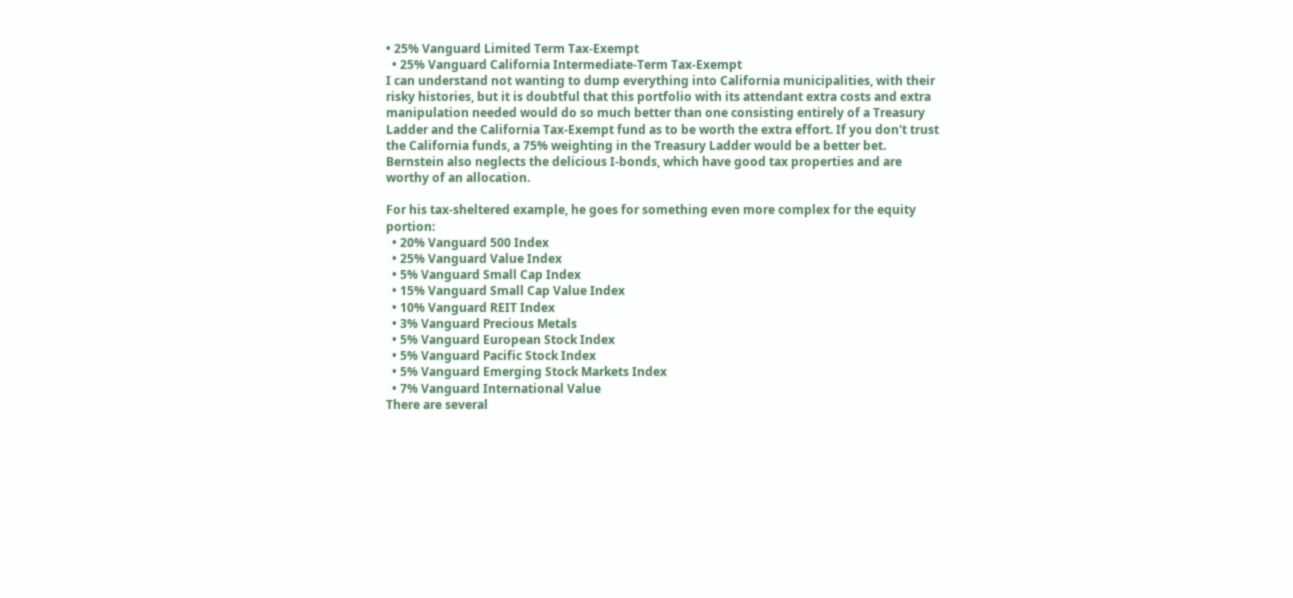• 25% Vanguard Limited Term Tax-Exempt
  • 25% Vanguard California Intermediate-Term Tax-Exempt
I can understand not wanting to dump everything into California municipalities, with their risky histories, but it is doubtful that this portfolio with its attendant extra costs and extra manipulation needed would do so much better than one consisting entirely of a Treasury Ladder and the California Tax-Exempt fund as to be worth the extra effort. If you don't trust the California funds, a 75% weighting in the Treasury Ladder would be a better bet. Bernstein also neglects the delicious I-bonds, which have good tax properties and are worthy of an allocation.

For his tax-sheltered example, he goes for something even more complex for the equity portion:
  • 20% Vanguard 500 Index
  • 25% Vanguard Value Index
  • 5% Vanguard Small Cap Index
  • 15% Vanguard Small Cap Value Index
  • 10% Vanguard REIT Index
  • 3% Vanguard Precious Metals
  • 5% Vanguard European Stock Index
  • 5% Vanguard Pacific Stock Index
  • 5% Vanguard Emerging Stock Markets Index
  • 7% Vanguard International Value
There are several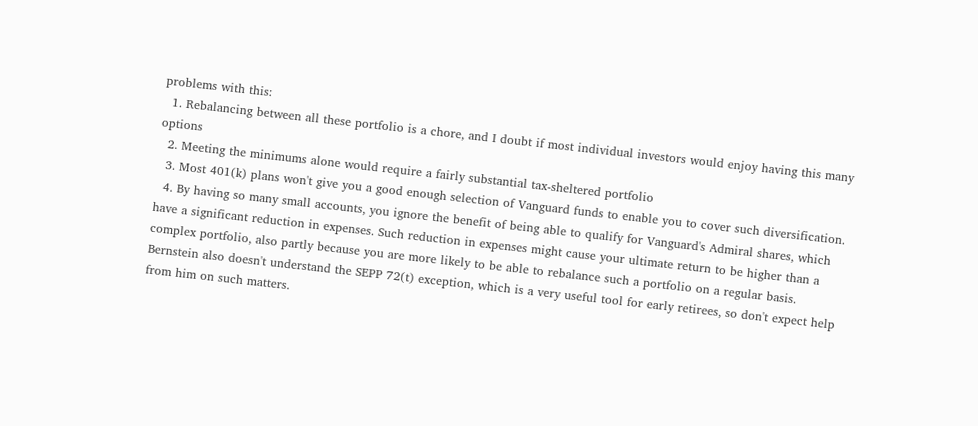problems with this:
  1. Rebalancing between all these portfolio is a chore, and I doubt if most individual investors would enjoy having this many options
  2. Meeting the minimums alone would require a fairly substantial tax-sheltered portfolio
  3. Most 401(k) plans won't give you a good enough selection of Vanguard funds to enable you to cover such diversification.
  4. By having so many small accounts, you ignore the benefit of being able to qualify for Vanguard's Admiral shares, which have a significant reduction in expenses. Such reduction in expenses might cause your ultimate return to be higher than a complex portfolio, also partly because you are more likely to be able to rebalance such a portfolio on a regular basis.
Bernstein also doesn't understand the SEPP 72(t) exception, which is a very useful tool for early retirees, so don't expect help from him on such matters.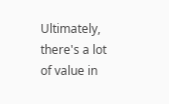Ultimately, there's a lot of value in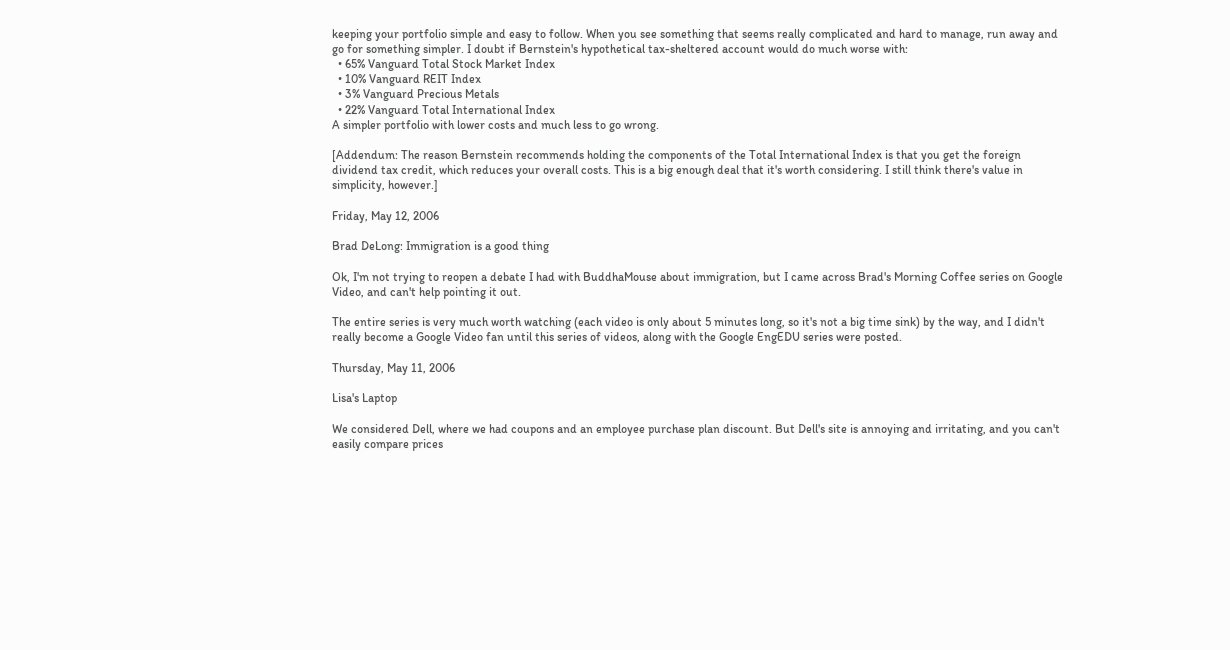keeping your portfolio simple and easy to follow. When you see something that seems really complicated and hard to manage, run away and go for something simpler. I doubt if Bernstein's hypothetical tax-sheltered account would do much worse with:
  • 65% Vanguard Total Stock Market Index
  • 10% Vanguard REIT Index
  • 3% Vanguard Precious Metals
  • 22% Vanguard Total International Index
A simpler portfolio with lower costs and much less to go wrong.

[Addendum: The reason Bernstein recommends holding the components of the Total International Index is that you get the foreign dividend tax credit, which reduces your overall costs. This is a big enough deal that it's worth considering. I still think there's value in simplicity, however.]

Friday, May 12, 2006

Brad DeLong: Immigration is a good thing

Ok, I'm not trying to reopen a debate I had with BuddhaMouse about immigration, but I came across Brad's Morning Coffee series on Google Video, and can't help pointing it out.

The entire series is very much worth watching (each video is only about 5 minutes long, so it's not a big time sink) by the way, and I didn't really become a Google Video fan until this series of videos, along with the Google EngEDU series were posted.

Thursday, May 11, 2006

Lisa's Laptop

We considered Dell, where we had coupons and an employee purchase plan discount. But Dell's site is annoying and irritating, and you can't easily compare prices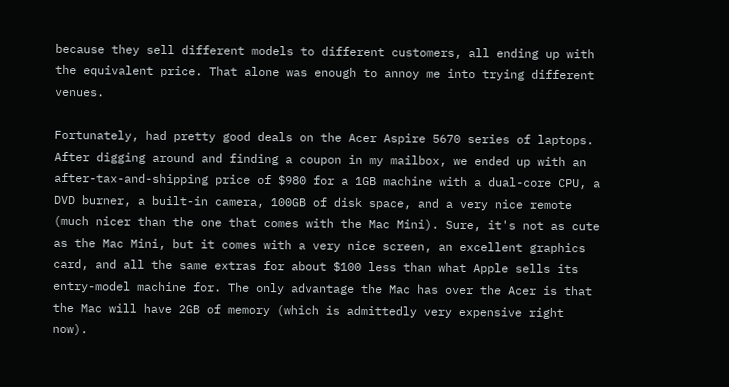because they sell different models to different customers, all ending up with the equivalent price. That alone was enough to annoy me into trying different venues.

Fortunately, had pretty good deals on the Acer Aspire 5670 series of laptops. After digging around and finding a coupon in my mailbox, we ended up with an after-tax-and-shipping price of $980 for a 1GB machine with a dual-core CPU, a DVD burner, a built-in camera, 100GB of disk space, and a very nice remote (much nicer than the one that comes with the Mac Mini). Sure, it's not as cute as the Mac Mini, but it comes with a very nice screen, an excellent graphics card, and all the same extras for about $100 less than what Apple sells its entry-model machine for. The only advantage the Mac has over the Acer is that the Mac will have 2GB of memory (which is admittedly very expensive right now).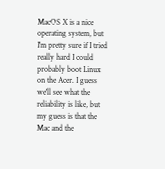MacOS X is a nice operating system, but I'm pretty sure if I tried really hard I could probably boot Linux on the Acer. I guess we'll see what the reliability is like, but my guess is that the Mac and the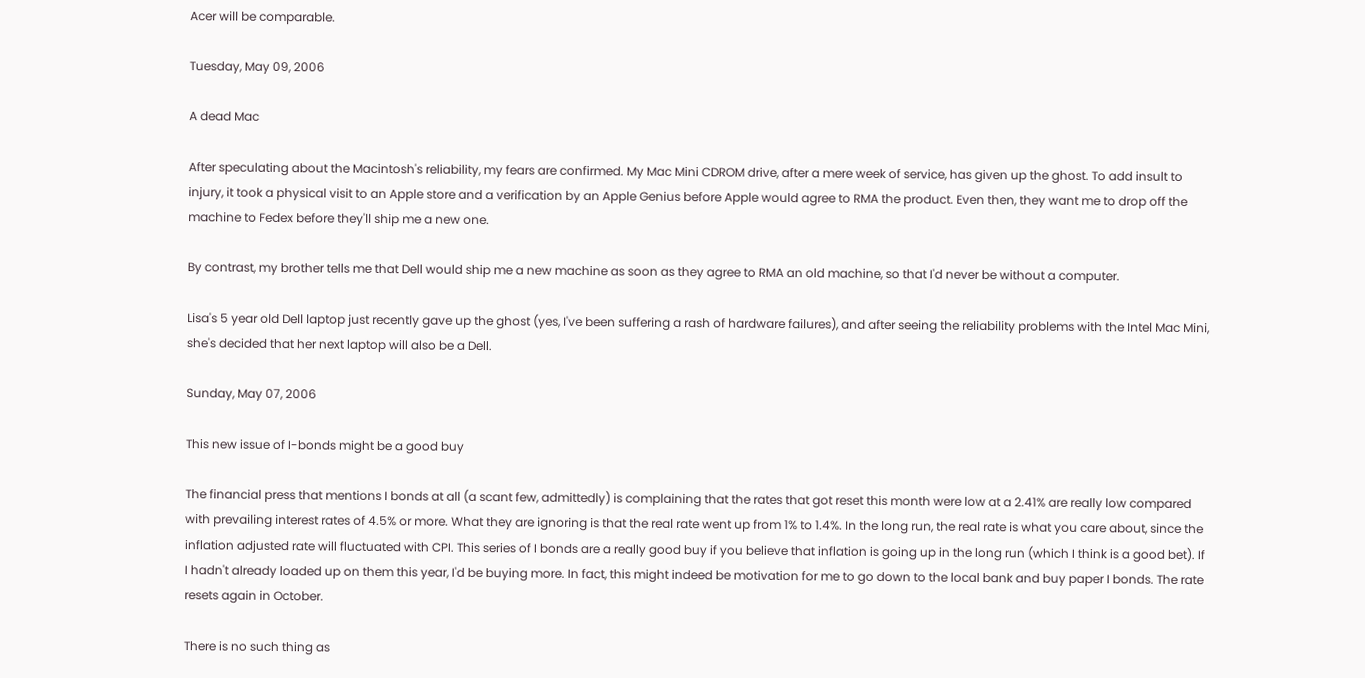Acer will be comparable.

Tuesday, May 09, 2006

A dead Mac

After speculating about the Macintosh's reliability, my fears are confirmed. My Mac Mini CDROM drive, after a mere week of service, has given up the ghost. To add insult to injury, it took a physical visit to an Apple store and a verification by an Apple Genius before Apple would agree to RMA the product. Even then, they want me to drop off the machine to Fedex before they'll ship me a new one.

By contrast, my brother tells me that Dell would ship me a new machine as soon as they agree to RMA an old machine, so that I'd never be without a computer.

Lisa's 5 year old Dell laptop just recently gave up the ghost (yes, I've been suffering a rash of hardware failures), and after seeing the reliability problems with the Intel Mac Mini, she's decided that her next laptop will also be a Dell.

Sunday, May 07, 2006

This new issue of I-bonds might be a good buy

The financial press that mentions I bonds at all (a scant few, admittedly) is complaining that the rates that got reset this month were low at a 2.41% are really low compared with prevailing interest rates of 4.5% or more. What they are ignoring is that the real rate went up from 1% to 1.4%. In the long run, the real rate is what you care about, since the inflation adjusted rate will fluctuated with CPI. This series of I bonds are a really good buy if you believe that inflation is going up in the long run (which I think is a good bet). If I hadn't already loaded up on them this year, I'd be buying more. In fact, this might indeed be motivation for me to go down to the local bank and buy paper I bonds. The rate resets again in October.

There is no such thing as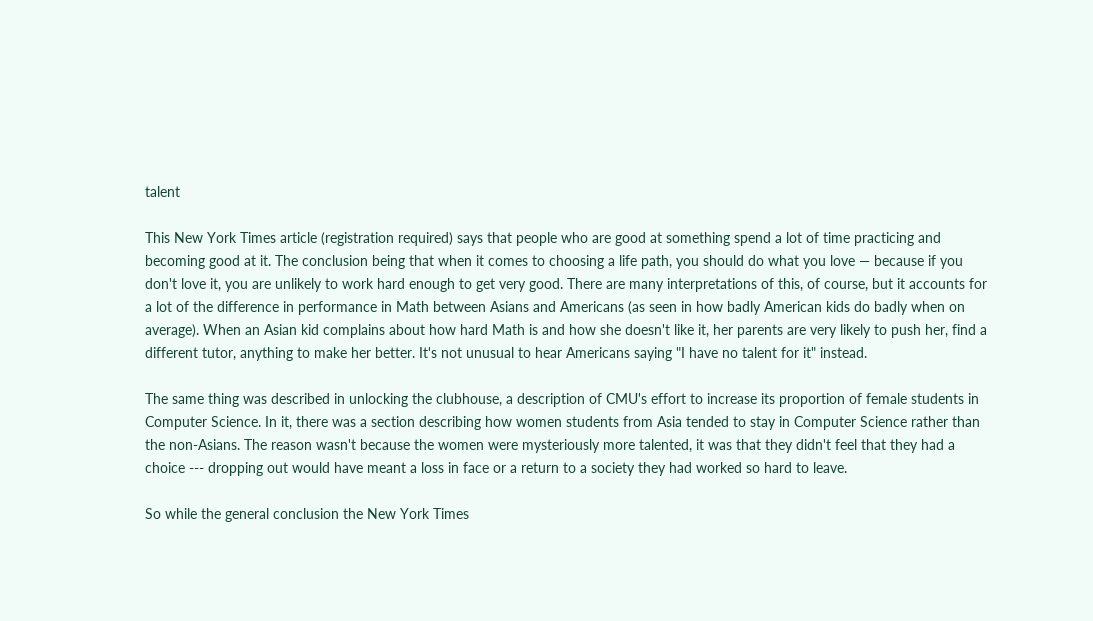talent

This New York Times article (registration required) says that people who are good at something spend a lot of time practicing and becoming good at it. The conclusion being that when it comes to choosing a life path, you should do what you love — because if you don't love it, you are unlikely to work hard enough to get very good. There are many interpretations of this, of course, but it accounts for a lot of the difference in performance in Math between Asians and Americans (as seen in how badly American kids do badly when on average). When an Asian kid complains about how hard Math is and how she doesn't like it, her parents are very likely to push her, find a different tutor, anything to make her better. It's not unusual to hear Americans saying "I have no talent for it" instead.

The same thing was described in unlocking the clubhouse, a description of CMU's effort to increase its proportion of female students in Computer Science. In it, there was a section describing how women students from Asia tended to stay in Computer Science rather than the non-Asians. The reason wasn't because the women were mysteriously more talented, it was that they didn't feel that they had a choice --- dropping out would have meant a loss in face or a return to a society they had worked so hard to leave.

So while the general conclusion the New York Times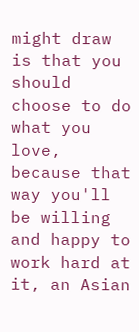might draw is that you should choose to do what you love, because that way you'll be willing and happy to work hard at it, an Asian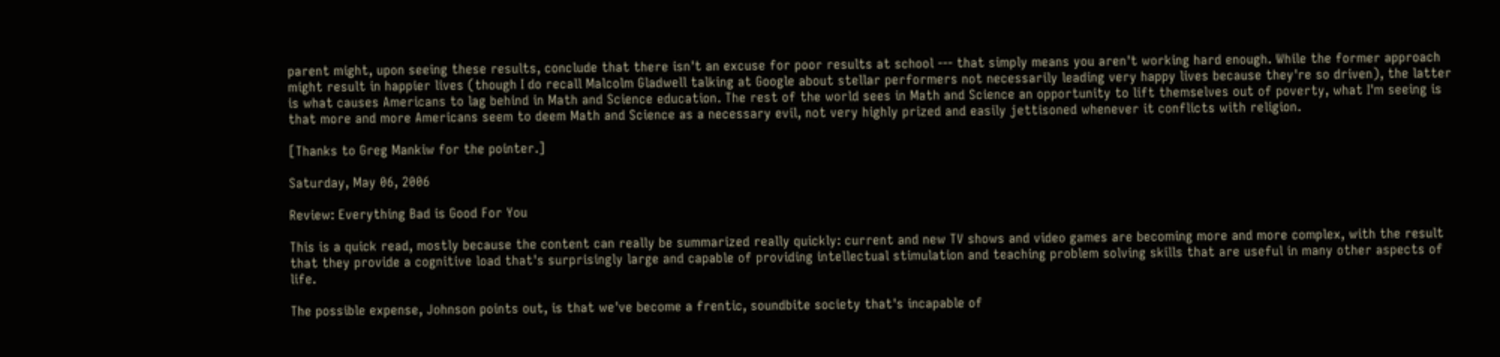parent might, upon seeing these results, conclude that there isn't an excuse for poor results at school --- that simply means you aren't working hard enough. While the former approach might result in happier lives (though I do recall Malcolm Gladwell talking at Google about stellar performers not necessarily leading very happy lives because they're so driven), the latter is what causes Americans to lag behind in Math and Science education. The rest of the world sees in Math and Science an opportunity to lift themselves out of poverty, what I'm seeing is that more and more Americans seem to deem Math and Science as a necessary evil, not very highly prized and easily jettisoned whenever it conflicts with religion.

[Thanks to Greg Mankiw for the pointer.]

Saturday, May 06, 2006

Review: Everything Bad is Good For You

This is a quick read, mostly because the content can really be summarized really quickly: current and new TV shows and video games are becoming more and more complex, with the result that they provide a cognitive load that's surprisingly large and capable of providing intellectual stimulation and teaching problem solving skills that are useful in many other aspects of life.

The possible expense, Johnson points out, is that we've become a frentic, soundbite society that's incapable of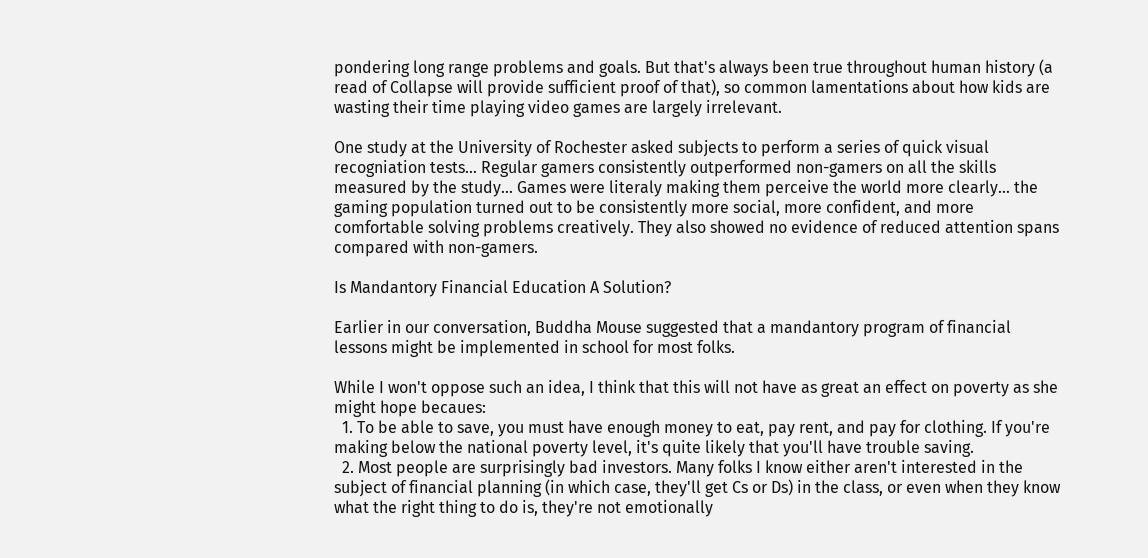pondering long range problems and goals. But that's always been true throughout human history (a read of Collapse will provide sufficient proof of that), so common lamentations about how kids are wasting their time playing video games are largely irrelevant.

One study at the University of Rochester asked subjects to perform a series of quick visual recogniation tests... Regular gamers consistently outperformed non-gamers on all the skills measured by the study... Games were literaly making them perceive the world more clearly... the gaming population turned out to be consistently more social, more confident, and more comfortable solving problems creatively. They also showed no evidence of reduced attention spans compared with non-gamers.

Is Mandantory Financial Education A Solution?

Earlier in our conversation, Buddha Mouse suggested that a mandantory program of financial lessons might be implemented in school for most folks.

While I won't oppose such an idea, I think that this will not have as great an effect on poverty as she might hope becaues:
  1. To be able to save, you must have enough money to eat, pay rent, and pay for clothing. If you're making below the national poverty level, it's quite likely that you'll have trouble saving.
  2. Most people are surprisingly bad investors. Many folks I know either aren't interested in the subject of financial planning (in which case, they'll get Cs or Ds) in the class, or even when they know what the right thing to do is, they're not emotionally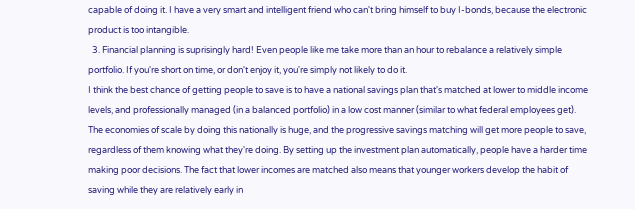capable of doing it. I have a very smart and intelligent friend who can't bring himself to buy I-bonds, because the electronic product is too intangible.
  3. Financial planning is suprisingly hard! Even people like me take more than an hour to rebalance a relatively simple portfolio. If you're short on time, or don't enjoy it, you're simply not likely to do it.
I think the best chance of getting people to save is to have a national savings plan that's matched at lower to middle income levels, and professionally managed (in a balanced portfolio) in a low cost manner (similar to what federal employees get). The economies of scale by doing this nationally is huge, and the progressive savings matching will get more people to save, regardless of them knowing what they're doing. By setting up the investment plan automatically, people have a harder time making poor decisions. The fact that lower incomes are matched also means that younger workers develop the habit of saving while they are relatively early in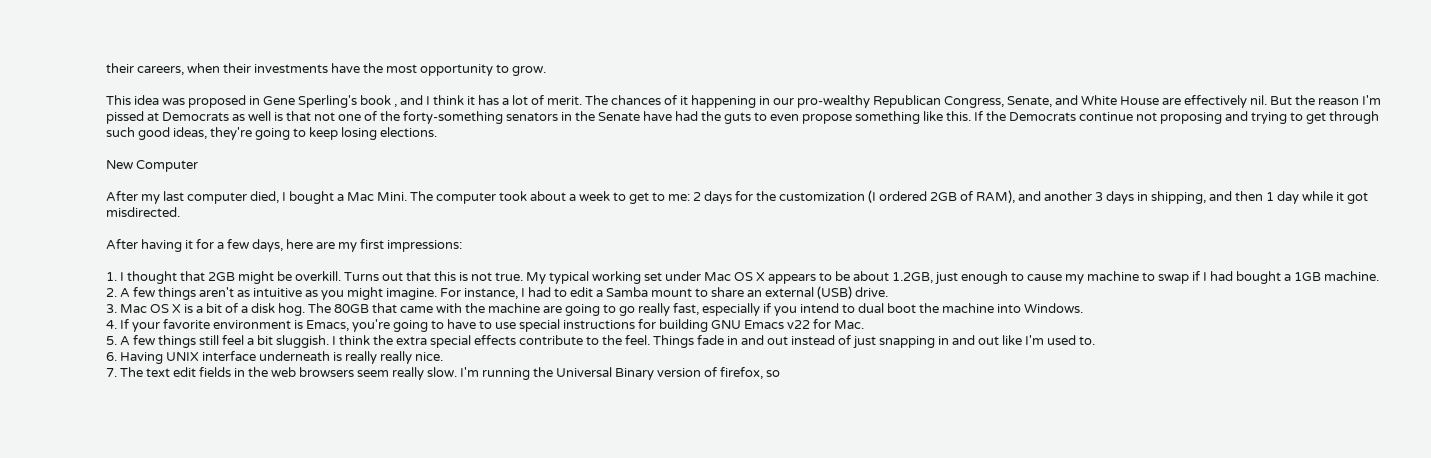their careers, when their investments have the most opportunity to grow.

This idea was proposed in Gene Sperling's book , and I think it has a lot of merit. The chances of it happening in our pro-wealthy Republican Congress, Senate, and White House are effectively nil. But the reason I'm pissed at Democrats as well is that not one of the forty-something senators in the Senate have had the guts to even propose something like this. If the Democrats continue not proposing and trying to get through such good ideas, they're going to keep losing elections.

New Computer

After my last computer died, I bought a Mac Mini. The computer took about a week to get to me: 2 days for the customization (I ordered 2GB of RAM), and another 3 days in shipping, and then 1 day while it got misdirected.

After having it for a few days, here are my first impressions:

1. I thought that 2GB might be overkill. Turns out that this is not true. My typical working set under Mac OS X appears to be about 1.2GB, just enough to cause my machine to swap if I had bought a 1GB machine.
2. A few things aren't as intuitive as you might imagine. For instance, I had to edit a Samba mount to share an external (USB) drive.
3. Mac OS X is a bit of a disk hog. The 80GB that came with the machine are going to go really fast, especially if you intend to dual boot the machine into Windows.
4. If your favorite environment is Emacs, you're going to have to use special instructions for building GNU Emacs v22 for Mac.
5. A few things still feel a bit sluggish. I think the extra special effects contribute to the feel. Things fade in and out instead of just snapping in and out like I'm used to.
6. Having UNIX interface underneath is really really nice.
7. The text edit fields in the web browsers seem really slow. I'm running the Universal Binary version of firefox, so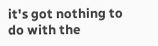it's got nothing to do with the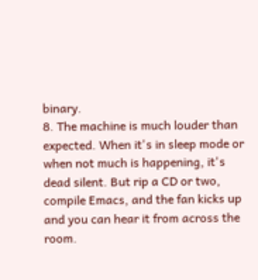binary.
8. The machine is much louder than expected. When it's in sleep mode or when not much is happening, it's dead silent. But rip a CD or two, compile Emacs, and the fan kicks up and you can hear it from across the room.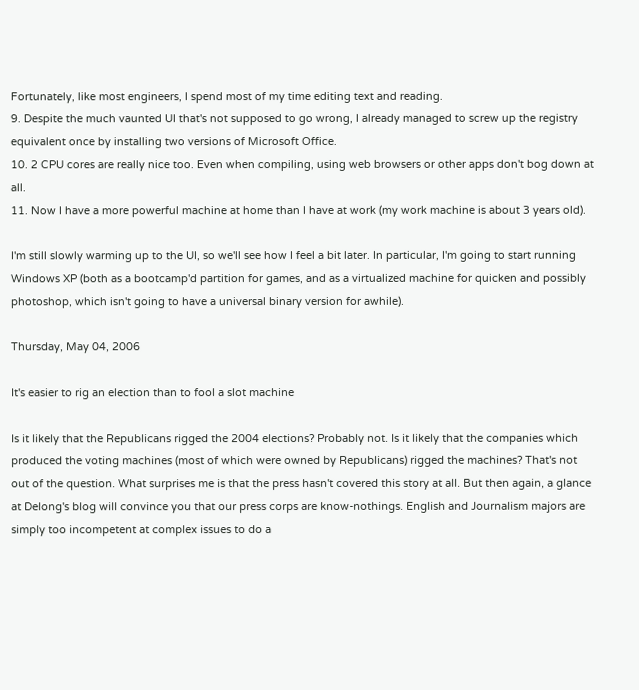Fortunately, like most engineers, I spend most of my time editing text and reading.
9. Despite the much vaunted UI that's not supposed to go wrong, I already managed to screw up the registry equivalent once by installing two versions of Microsoft Office.
10. 2 CPU cores are really nice too. Even when compiling, using web browsers or other apps don't bog down at all.
11. Now I have a more powerful machine at home than I have at work (my work machine is about 3 years old).

I'm still slowly warming up to the UI, so we'll see how I feel a bit later. In particular, I'm going to start running Windows XP (both as a bootcamp'd partition for games, and as a virtualized machine for quicken and possibly photoshop, which isn't going to have a universal binary version for awhile).

Thursday, May 04, 2006

It's easier to rig an election than to fool a slot machine

Is it likely that the Republicans rigged the 2004 elections? Probably not. Is it likely that the companies which produced the voting machines (most of which were owned by Republicans) rigged the machines? That's not out of the question. What surprises me is that the press hasn't covered this story at all. But then again, a glance at Delong's blog will convince you that our press corps are know-nothings. English and Journalism majors are simply too incompetent at complex issues to do a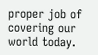proper job of covering our world today.